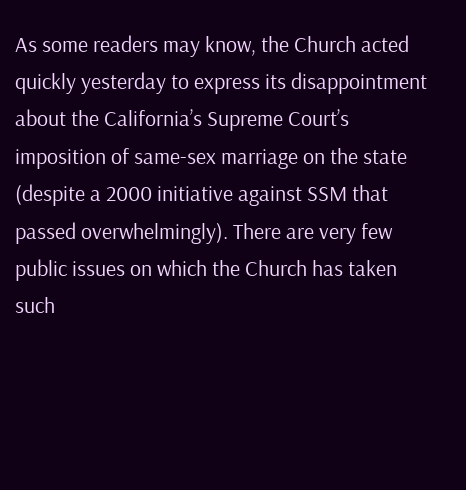As some readers may know, the Church acted quickly yesterday to express its disappointment about the California’s Supreme Court’s imposition of same-sex marriage on the state (despite a 2000 initiative against SSM that passed overwhelmingly). There are very few public issues on which the Church has taken such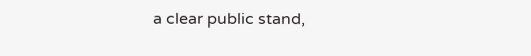a clear public stand,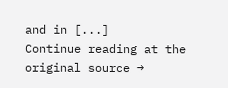and in [...]
Continue reading at the original source →